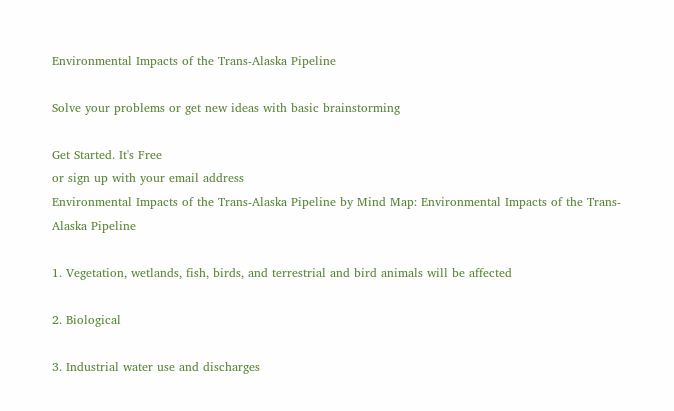Environmental Impacts of the Trans-Alaska Pipeline

Solve your problems or get new ideas with basic brainstorming

Get Started. It's Free
or sign up with your email address
Environmental Impacts of the Trans-Alaska Pipeline by Mind Map: Environmental Impacts of the Trans-Alaska Pipeline

1. Vegetation, wetlands, fish, birds, and terrestrial and bird animals will be affected

2. Biological

3. Industrial water use and discharges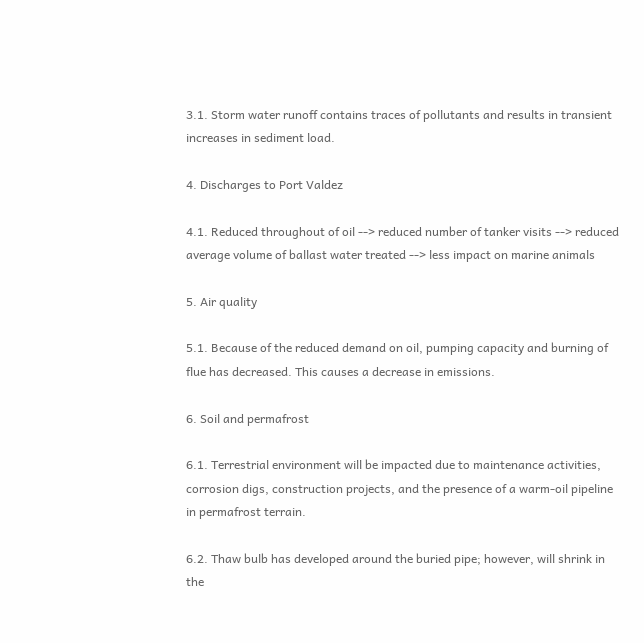3.1. Storm water runoff contains traces of pollutants and results in transient increases in sediment load.

4. Discharges to Port Valdez

4.1. Reduced throughout of oil --> reduced number of tanker visits --> reduced average volume of ballast water treated --> less impact on marine animals

5. Air quality

5.1. Because of the reduced demand on oil, pumping capacity and burning of flue has decreased. This causes a decrease in emissions.

6. Soil and permafrost

6.1. Terrestrial environment will be impacted due to maintenance activities, corrosion digs, construction projects, and the presence of a warm-oil pipeline in permafrost terrain.

6.2. Thaw bulb has developed around the buried pipe; however, will shrink in the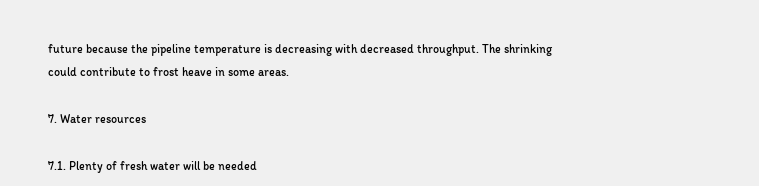future because the pipeline temperature is decreasing with decreased throughput. The shrinking could contribute to frost heave in some areas.

7. Water resources

7.1. Plenty of fresh water will be needed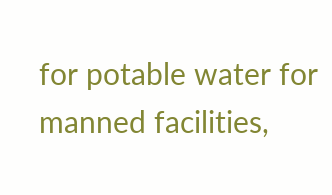for potable water for manned facilities,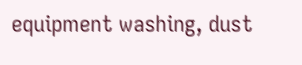equipment washing, dust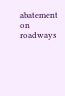abatement on roadways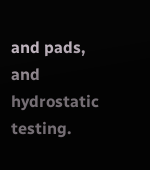and pads, and hydrostatic testing.